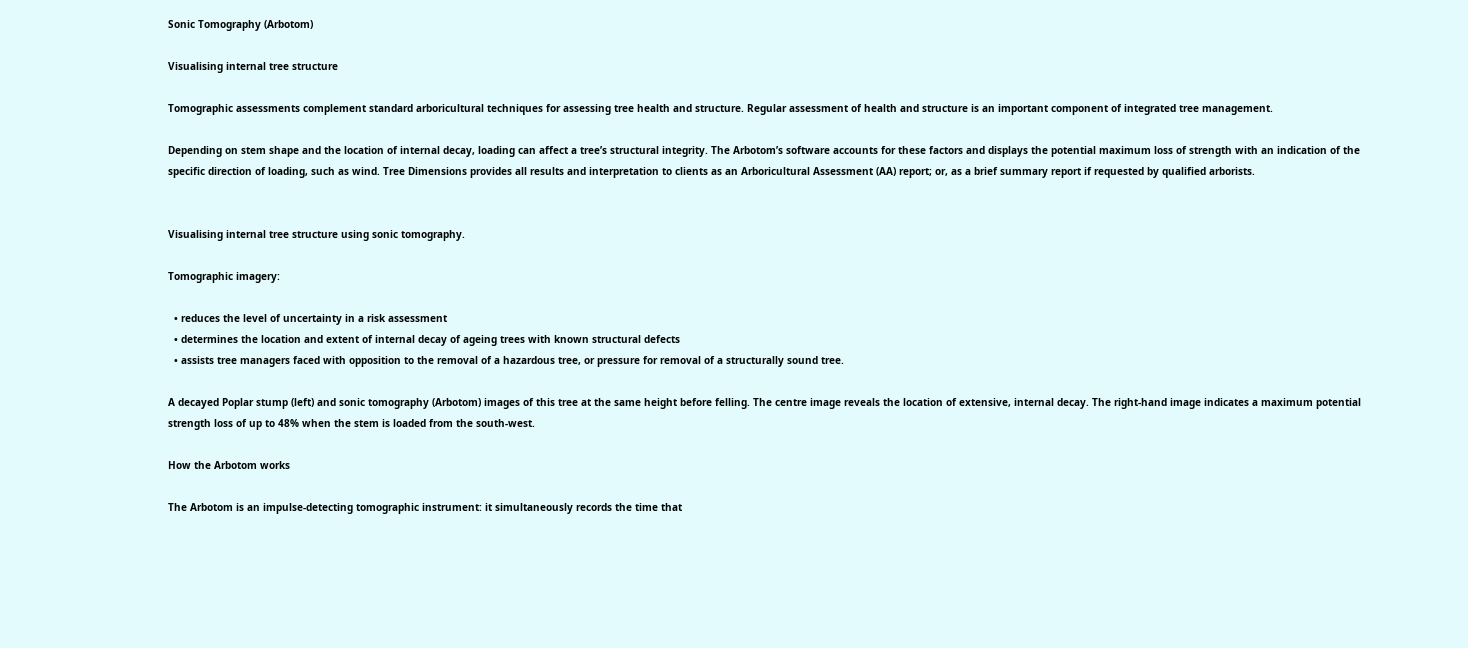Sonic Tomography (Arbotom)

Visualising internal tree structure

Tomographic assessments complement standard arboricultural techniques for assessing tree health and structure. Regular assessment of health and structure is an important component of integrated tree management.

Depending on stem shape and the location of internal decay, loading can affect a tree’s structural integrity. The Arbotom’s software accounts for these factors and displays the potential maximum loss of strength with an indication of the specific direction of loading, such as wind. Tree Dimensions provides all results and interpretation to clients as an Arboricultural Assessment (AA) report; or, as a brief summary report if requested by qualified arborists.


Visualising internal tree structure using sonic tomography.

Tomographic imagery:

  • reduces the level of uncertainty in a risk assessment
  • determines the location and extent of internal decay of ageing trees with known structural defects
  • assists tree managers faced with opposition to the removal of a hazardous tree, or pressure for removal of a structurally sound tree.

A decayed Poplar stump (left) and sonic tomography (Arbotom) images of this tree at the same height before felling. The centre image reveals the location of extensive, internal decay. The right-hand image indicates a maximum potential strength loss of up to 48% when the stem is loaded from the south-west.

How the Arbotom works

The Arbotom is an impulse-detecting tomographic instrument: it simultaneously records the time that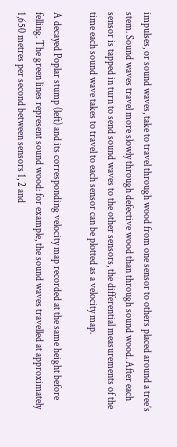impulses, or sound waves, take to travel through wood from one sensor to others placed around a tree’s stem. Sound waves travel more slowly through defective wood than through sound wood. After each sensor is tapped in turn to send sound waves to the other sensors, the differential measurements of the time each sound wave takes to travel to each sensor can be plotted as a velocity map.

A decayed Poplar stump (left) and its corresponding velocity map recorded at the same height before felling. The green lines represent sound wood: for example, the sound waves travelled at approximately 1,650 metres per second between sensors 1, 2 and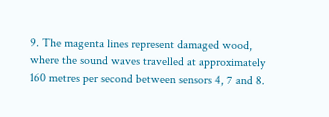9. The magenta lines represent damaged wood, where the sound waves travelled at approximately 160 metres per second between sensors 4, 7 and 8.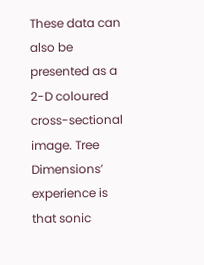These data can also be presented as a 2-D coloured cross-sectional image. Tree Dimensions’ experience is that sonic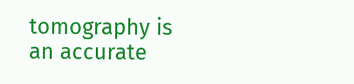tomography is an accurate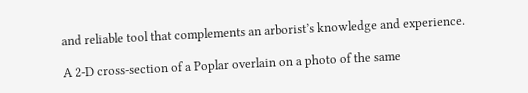and reliable tool that complements an arborist’s knowledge and experience.

A 2-D cross-section of a Poplar overlain on a photo of the same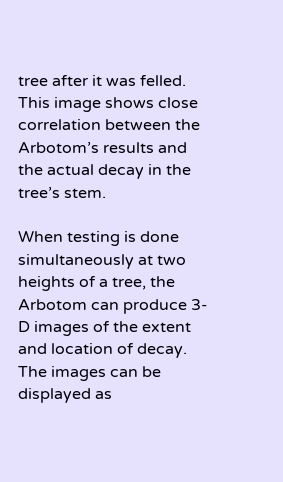tree after it was felled. This image shows close correlation between the Arbotom’s results and the actual decay in the tree’s stem.

When testing is done simultaneously at two heights of a tree, the Arbotom can produce 3-D images of the extent and location of decay. The images can be displayed as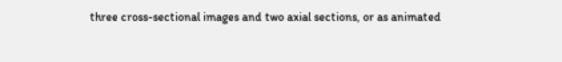three cross-sectional images and two axial sections, or as animated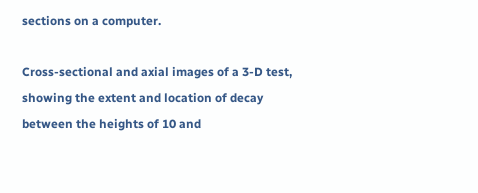sections on a computer.

Cross-sectional and axial images of a 3-D test, showing the extent and location of decay between the heights of 10 and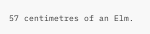57 centimetres of an Elm.